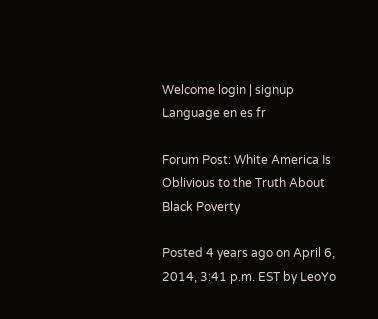Welcome login | signup
Language en es fr

Forum Post: White America Is Oblivious to the Truth About Black Poverty

Posted 4 years ago on April 6, 2014, 3:41 p.m. EST by LeoYo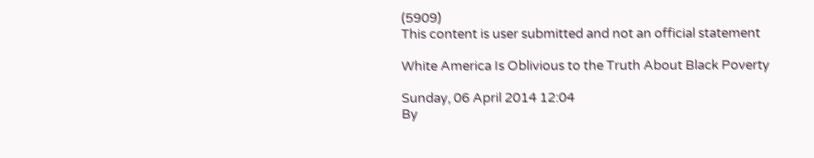(5909)
This content is user submitted and not an official statement

White America Is Oblivious to the Truth About Black Poverty

Sunday, 06 April 2014 12:04
By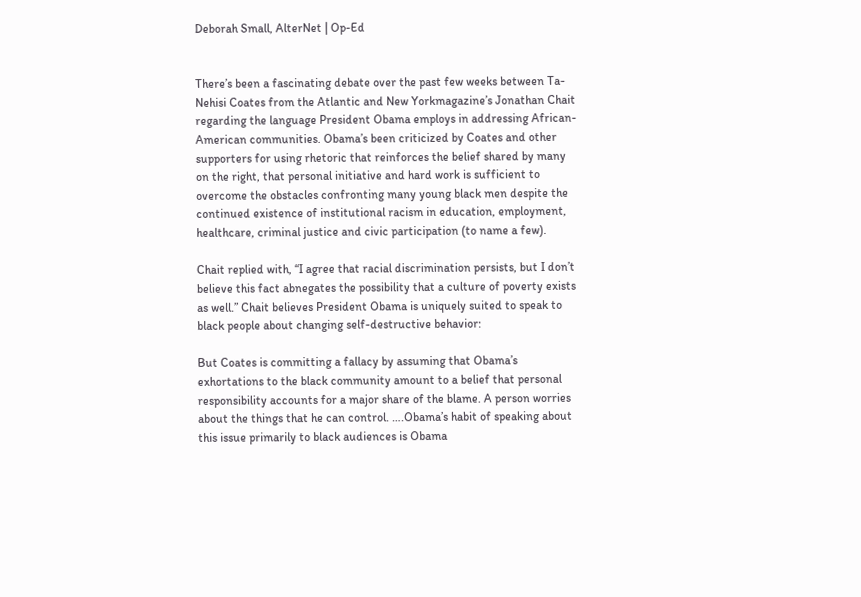Deborah Small, AlterNet | Op-Ed


There’s been a fascinating debate over the past few weeks between Ta-Nehisi Coates from the Atlantic and New Yorkmagazine’s Jonathan Chait regarding the language President Obama employs in addressing African-American communities. Obama’s been criticized by Coates and other supporters for using rhetoric that reinforces the belief shared by many on the right, that personal initiative and hard work is sufficient to overcome the obstacles confronting many young black men despite the continued existence of institutional racism in education, employment, healthcare, criminal justice and civic participation (to name a few).

Chait replied with, “I agree that racial discrimination persists, but I don’t believe this fact abnegates the possibility that a culture of poverty exists as well.” Chait believes President Obama is uniquely suited to speak to black people about changing self-destructive behavior:

But Coates is committing a fallacy by assuming that Obama’s exhortations to the black community amount to a belief that personal responsibility accounts for a major share of the blame. A person worries about the things that he can control. ….Obama’s habit of speaking about this issue primarily to black audiences is Obama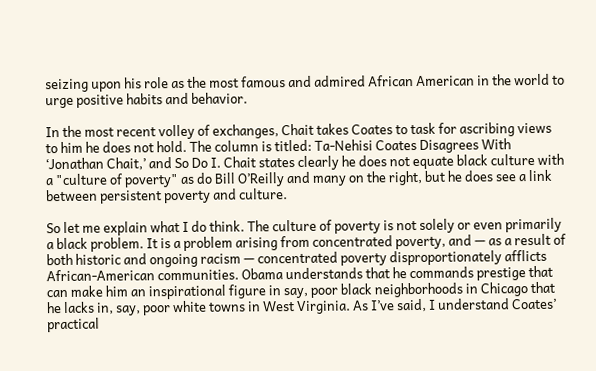seizing upon his role as the most famous and admired African American in the world to urge positive habits and behavior.

In the most recent volley of exchanges, Chait takes Coates to task for ascribing views to him he does not hold. The column is titled: Ta-Nehisi Coates Disagrees With ‘Jonathan Chait,’ and So Do I. Chait states clearly he does not equate black culture with a "culture of poverty" as do Bill O’Reilly and many on the right, but he does see a link between persistent poverty and culture.

So let me explain what I do think. The culture of poverty is not solely or even primarily a black problem. It is a problem arising from concentrated poverty, and — as a result of both historic and ongoing racism — concentrated poverty disproportionately afflicts African-American communities. Obama understands that he commands prestige that can make him an inspirational figure in say, poor black neighborhoods in Chicago that he lacks in, say, poor white towns in West Virginia. As I’ve said, I understand Coates’ practical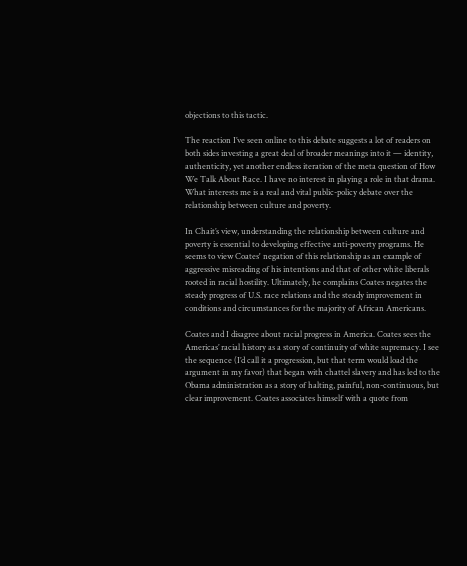objections to this tactic.

The reaction I’ve seen online to this debate suggests a lot of readers on both sides investing a great deal of broader meanings into it — identity, authenticity, yet another endless iteration of the meta question of How We Talk About Race. I have no interest in playing a role in that drama. What interests me is a real and vital public-policy debate over the relationship between culture and poverty.

In Chait’s view, understanding the relationship between culture and poverty is essential to developing effective anti-poverty programs. He seems to view Coates' negation of this relationship as an example of aggressive misreading of his intentions and that of other white liberals rooted in racial hostility. Ultimately, he complains Coates negates the steady progress of U.S. race relations and the steady improvement in conditions and circumstances for the majority of African Americans.

Coates and I disagree about racial progress in America. Coates sees the Americas’ racial history as a story of continuity of white supremacy. I see the sequence (I’d call it a progression, but that term would load the argument in my favor) that began with chattel slavery and has led to the Obama administration as a story of halting, painful, non-continuous, but clear improvement. Coates associates himself with a quote from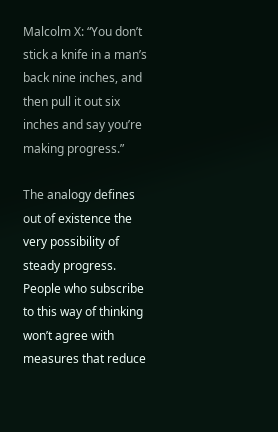Malcolm X: “You don’t stick a knife in a man’s back nine inches, and then pull it out six inches and say you’re making progress.”

The analogy defines out of existence the very possibility of steady progress. People who subscribe to this way of thinking won’t agree with measures that reduce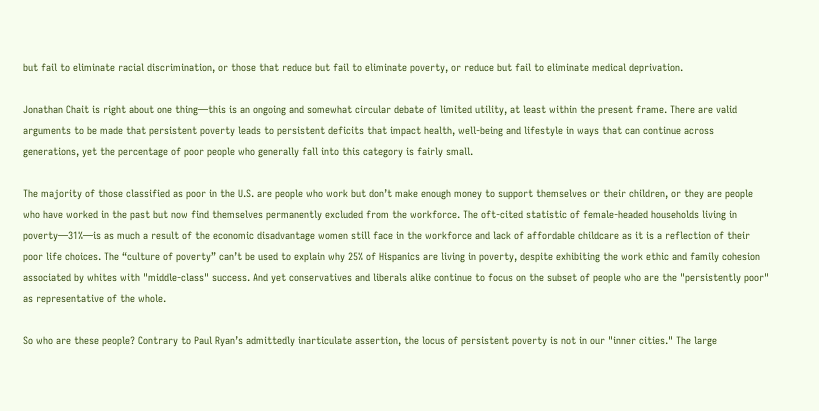but fail to eliminate racial discrimination, or those that reduce but fail to eliminate poverty, or reduce but fail to eliminate medical deprivation.

Jonathan Chait is right about one thing—this is an ongoing and somewhat circular debate of limited utility, at least within the present frame. There are valid arguments to be made that persistent poverty leads to persistent deficits that impact health, well-being and lifestyle in ways that can continue across generations, yet the percentage of poor people who generally fall into this category is fairly small.

The majority of those classified as poor in the U.S. are people who work but don’t make enough money to support themselves or their children, or they are people who have worked in the past but now find themselves permanently excluded from the workforce. The oft-cited statistic of female-headed households living in poverty—31%—is as much a result of the economic disadvantage women still face in the workforce and lack of affordable childcare as it is a reflection of their poor life choices. The “culture of poverty” can’t be used to explain why 25% of Hispanics are living in poverty, despite exhibiting the work ethic and family cohesion associated by whites with "middle-class" success. And yet conservatives and liberals alike continue to focus on the subset of people who are the "persistently poor" as representative of the whole.

So who are these people? Contrary to Paul Ryan’s admittedly inarticulate assertion, the locus of persistent poverty is not in our "inner cities." The large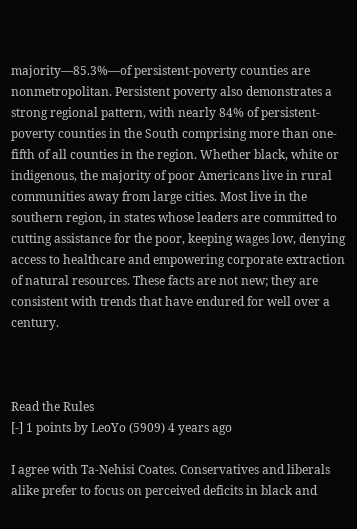majority—85.3%—of persistent-poverty counties are nonmetropolitan. Persistent poverty also demonstrates a strong regional pattern, with nearly 84% of persistent-poverty counties in the South comprising more than one-fifth of all counties in the region. Whether black, white or indigenous, the majority of poor Americans live in rural communities away from large cities. Most live in the southern region, in states whose leaders are committed to cutting assistance for the poor, keeping wages low, denying access to healthcare and empowering corporate extraction of natural resources. These facts are not new; they are consistent with trends that have endured for well over a century.



Read the Rules
[-] 1 points by LeoYo (5909) 4 years ago

I agree with Ta-Nehisi Coates. Conservatives and liberals alike prefer to focus on perceived deficits in black and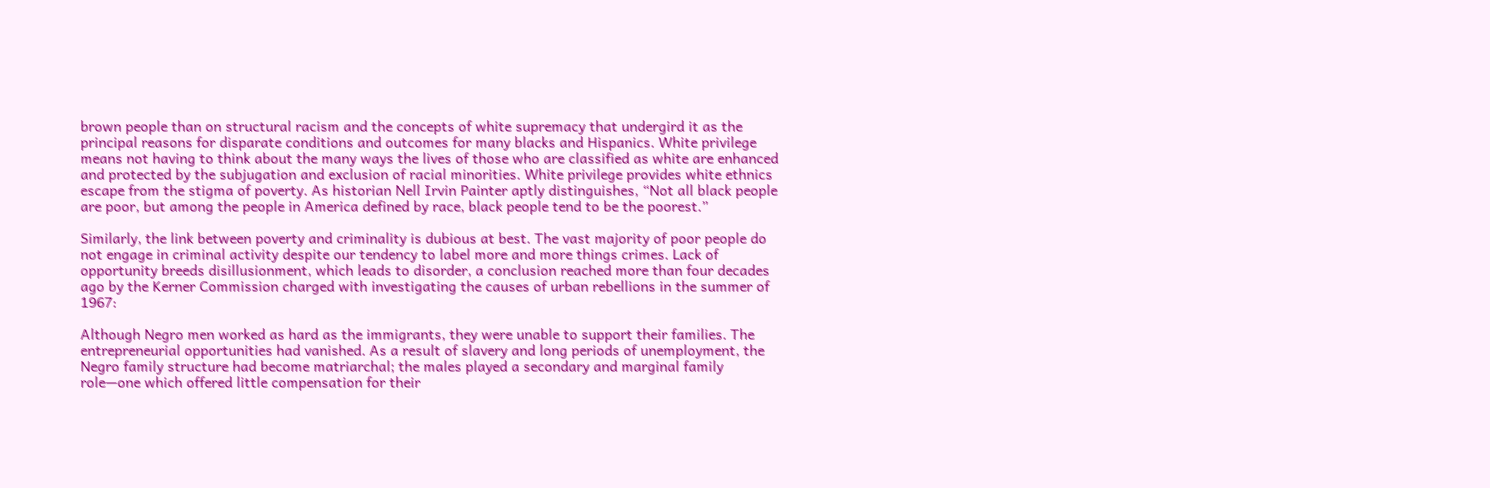brown people than on structural racism and the concepts of white supremacy that undergird it as the principal reasons for disparate conditions and outcomes for many blacks and Hispanics. White privilege means not having to think about the many ways the lives of those who are classified as white are enhanced and protected by the subjugation and exclusion of racial minorities. White privilege provides white ethnics escape from the stigma of poverty. As historian Nell Irvin Painter aptly distinguishes, “Not all black people are poor, but among the people in America defined by race, black people tend to be the poorest.”

Similarly, the link between poverty and criminality is dubious at best. The vast majority of poor people do not engage in criminal activity despite our tendency to label more and more things crimes. Lack of opportunity breeds disillusionment, which leads to disorder, a conclusion reached more than four decades ago by the Kerner Commission charged with investigating the causes of urban rebellions in the summer of 1967:

Although Negro men worked as hard as the immigrants, they were unable to support their families. The entrepreneurial opportunities had vanished. As a result of slavery and long periods of unemployment, the Negro family structure had become matriarchal; the males played a secondary and marginal family role—one which offered little compensation for their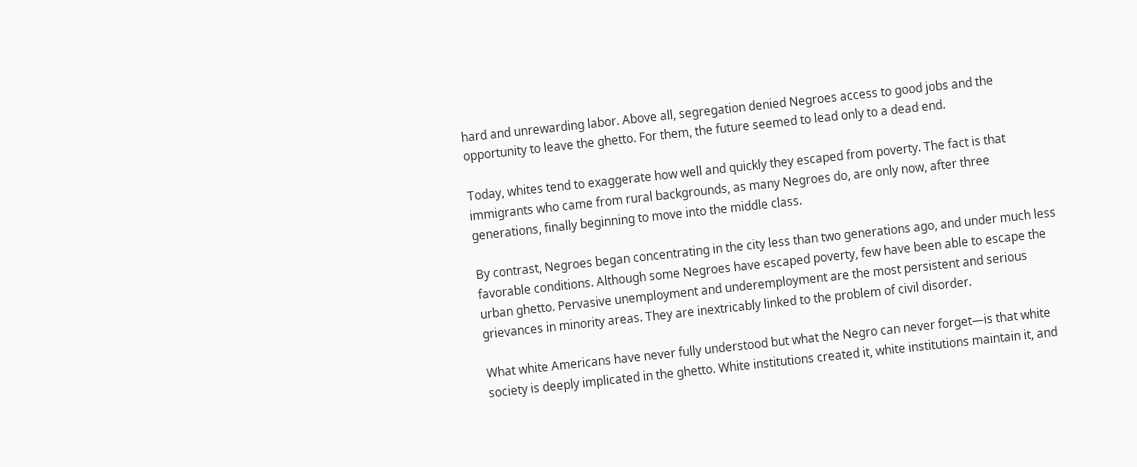hard and unrewarding labor. Above all, segregation denied Negroes access to good jobs and the opportunity to leave the ghetto. For them, the future seemed to lead only to a dead end.

Today, whites tend to exaggerate how well and quickly they escaped from poverty. The fact is that immigrants who came from rural backgrounds, as many Negroes do, are only now, after three generations, finally beginning to move into the middle class.

By contrast, Negroes began concentrating in the city less than two generations ago, and under much less favorable conditions. Although some Negroes have escaped poverty, few have been able to escape the urban ghetto. Pervasive unemployment and underemployment are the most persistent and serious grievances in minority areas. They are inextricably linked to the problem of civil disorder.

What white Americans have never fully understood but what the Negro can never forget—is that white society is deeply implicated in the ghetto. White institutions created it, white institutions maintain it, and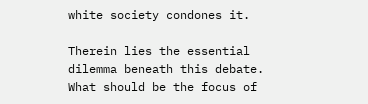white society condones it.

Therein lies the essential dilemma beneath this debate. What should be the focus of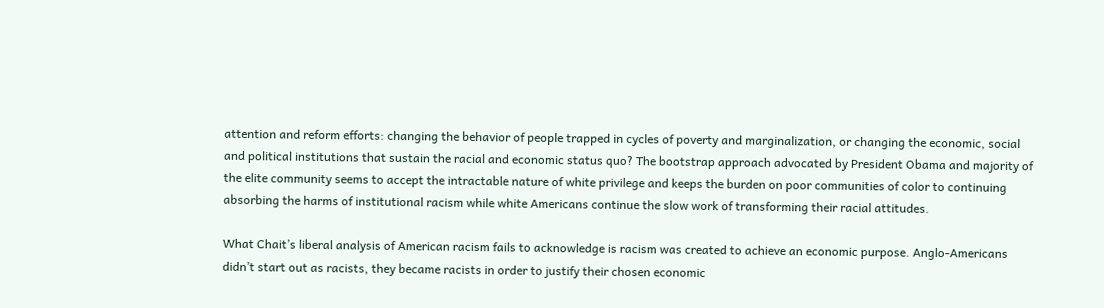attention and reform efforts: changing the behavior of people trapped in cycles of poverty and marginalization, or changing the economic, social and political institutions that sustain the racial and economic status quo? The bootstrap approach advocated by President Obama and majority of the elite community seems to accept the intractable nature of white privilege and keeps the burden on poor communities of color to continuing absorbing the harms of institutional racism while white Americans continue the slow work of transforming their racial attitudes.

What Chait’s liberal analysis of American racism fails to acknowledge is racism was created to achieve an economic purpose. Anglo-Americans didn’t start out as racists, they became racists in order to justify their chosen economic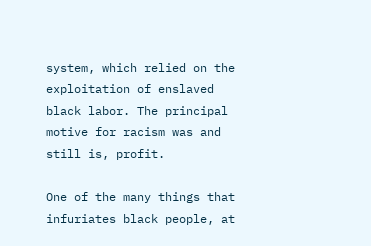system, which relied on the exploitation of enslaved black labor. The principal motive for racism was and still is, profit.

One of the many things that infuriates black people, at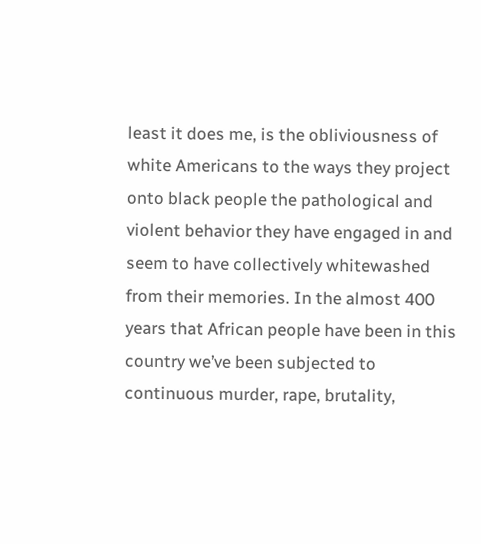least it does me, is the obliviousness of white Americans to the ways they project onto black people the pathological and violent behavior they have engaged in and seem to have collectively whitewashed from their memories. In the almost 400 years that African people have been in this country we’ve been subjected to continuous murder, rape, brutality,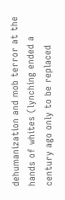dehumanization and mob terror at the hands of whites (lynching ended a century ago only to be replaced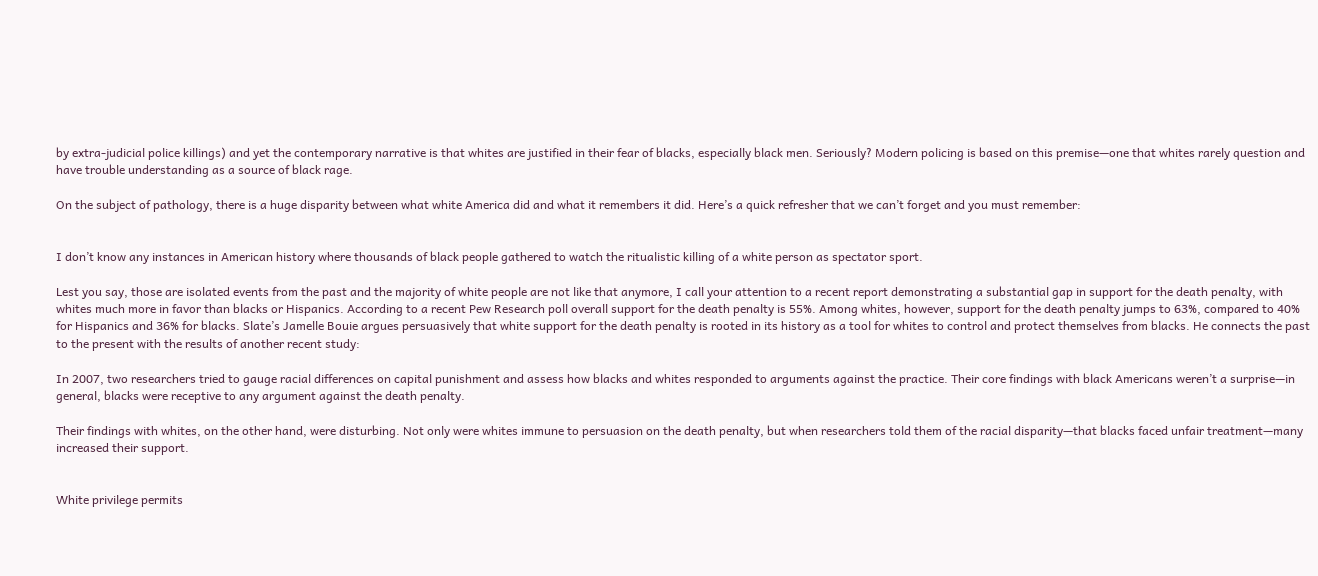by extra-judicial police killings) and yet the contemporary narrative is that whites are justified in their fear of blacks, especially black men. Seriously? Modern policing is based on this premise—one that whites rarely question and have trouble understanding as a source of black rage.

On the subject of pathology, there is a huge disparity between what white America did and what it remembers it did. Here’s a quick refresher that we can’t forget and you must remember:


I don’t know any instances in American history where thousands of black people gathered to watch the ritualistic killing of a white person as spectator sport.

Lest you say, those are isolated events from the past and the majority of white people are not like that anymore, I call your attention to a recent report demonstrating a substantial gap in support for the death penalty, with whites much more in favor than blacks or Hispanics. According to a recent Pew Research poll overall support for the death penalty is 55%. Among whites, however, support for the death penalty jumps to 63%, compared to 40% for Hispanics and 36% for blacks. Slate’s Jamelle Bouie argues persuasively that white support for the death penalty is rooted in its history as a tool for whites to control and protect themselves from blacks. He connects the past to the present with the results of another recent study:

In 2007, two researchers tried to gauge racial differences on capital punishment and assess how blacks and whites responded to arguments against the practice. Their core findings with black Americans weren’t a surprise—in general, blacks were receptive to any argument against the death penalty.

Their findings with whites, on the other hand, were disturbing. Not only were whites immune to persuasion on the death penalty, but when researchers told them of the racial disparity—that blacks faced unfair treatment—many increased their support.


White privilege permits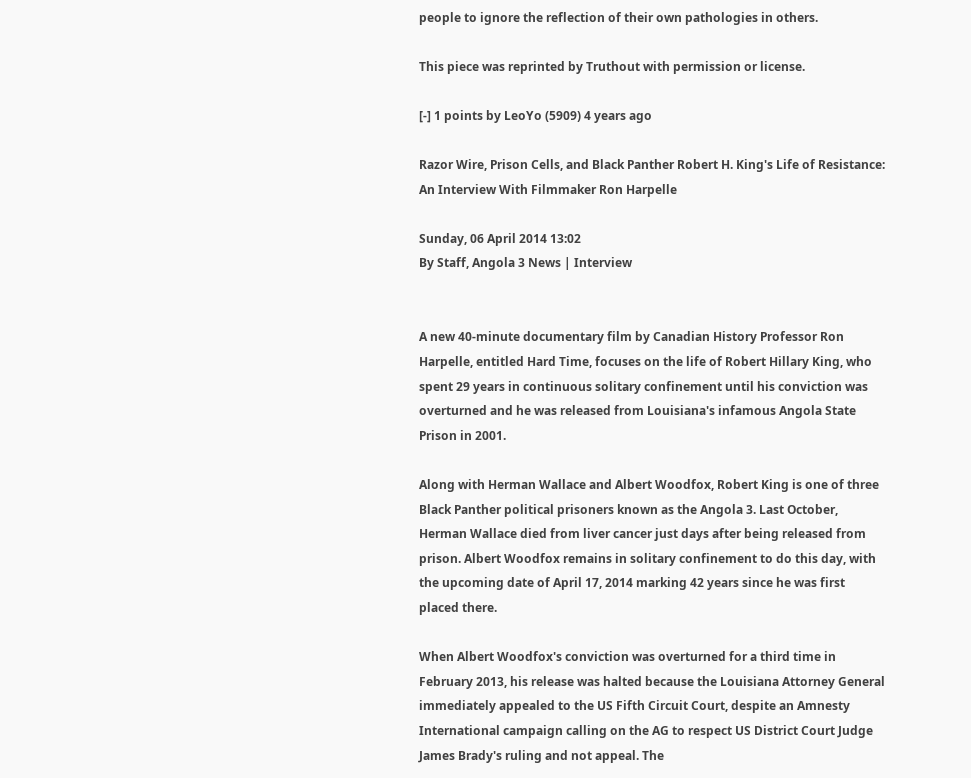people to ignore the reflection of their own pathologies in others.

This piece was reprinted by Truthout with permission or license.

[-] 1 points by LeoYo (5909) 4 years ago

Razor Wire, Prison Cells, and Black Panther Robert H. King's Life of Resistance: An Interview With Filmmaker Ron Harpelle

Sunday, 06 April 2014 13:02
By Staff, Angola 3 News | Interview


A new 40-minute documentary film by Canadian History Professor Ron Harpelle, entitled Hard Time, focuses on the life of Robert Hillary King, who spent 29 years in continuous solitary confinement until his conviction was overturned and he was released from Louisiana's infamous Angola State Prison in 2001.

Along with Herman Wallace and Albert Woodfox, Robert King is one of three Black Panther political prisoners known as the Angola 3. Last October, Herman Wallace died from liver cancer just days after being released from prison. Albert Woodfox remains in solitary confinement to do this day, with the upcoming date of April 17, 2014 marking 42 years since he was first placed there.

When Albert Woodfox's conviction was overturned for a third time in February 2013, his release was halted because the Louisiana Attorney General immediately appealed to the US Fifth Circuit Court, despite an Amnesty International campaign calling on the AG to respect US District Court Judge James Brady's ruling and not appeal. The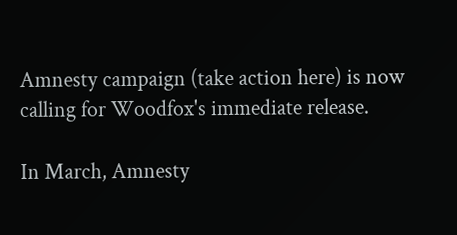Amnesty campaign (take action here) is now calling for Woodfox's immediate release.

In March, Amnesty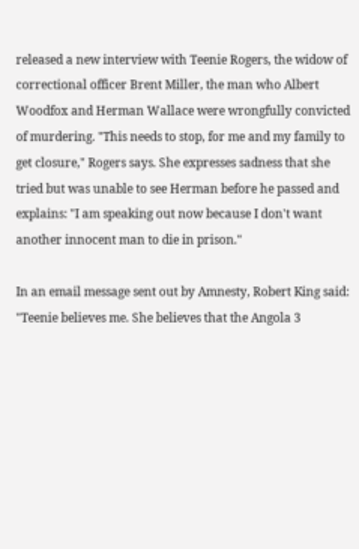released a new interview with Teenie Rogers, the widow of correctional officer Brent Miller, the man who Albert Woodfox and Herman Wallace were wrongfully convicted of murdering. "This needs to stop, for me and my family to get closure," Rogers says. She expresses sadness that she tried but was unable to see Herman before he passed and explains: "I am speaking out now because I don't want another innocent man to die in prison."

In an email message sent out by Amnesty, Robert King said: "Teenie believes me. She believes that the Angola 3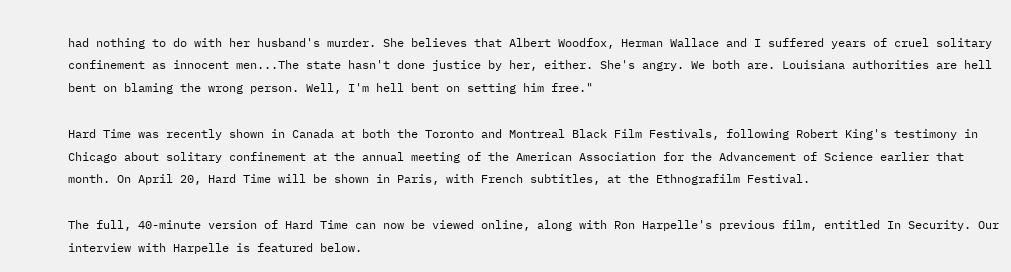had nothing to do with her husband's murder. She believes that Albert Woodfox, Herman Wallace and I suffered years of cruel solitary confinement as innocent men...The state hasn't done justice by her, either. She's angry. We both are. Louisiana authorities are hell bent on blaming the wrong person. Well, I'm hell bent on setting him free."

Hard Time was recently shown in Canada at both the Toronto and Montreal Black Film Festivals, following Robert King's testimony in Chicago about solitary confinement at the annual meeting of the American Association for the Advancement of Science earlier that month. On April 20, Hard Time will be shown in Paris, with French subtitles, at the Ethnografilm Festival.

The full, 40-minute version of Hard Time can now be viewed online, along with Ron Harpelle's previous film, entitled In Security. Our interview with Harpelle is featured below.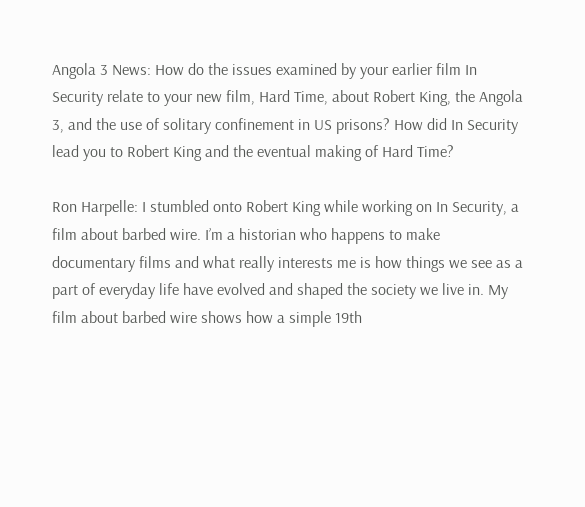Angola 3 News: How do the issues examined by your earlier film In Security relate to your new film, Hard Time, about Robert King, the Angola 3, and the use of solitary confinement in US prisons? How did In Security lead you to Robert King and the eventual making of Hard Time?

Ron Harpelle: I stumbled onto Robert King while working on In Security, a film about barbed wire. I’m a historian who happens to make documentary films and what really interests me is how things we see as a part of everyday life have evolved and shaped the society we live in. My film about barbed wire shows how a simple 19th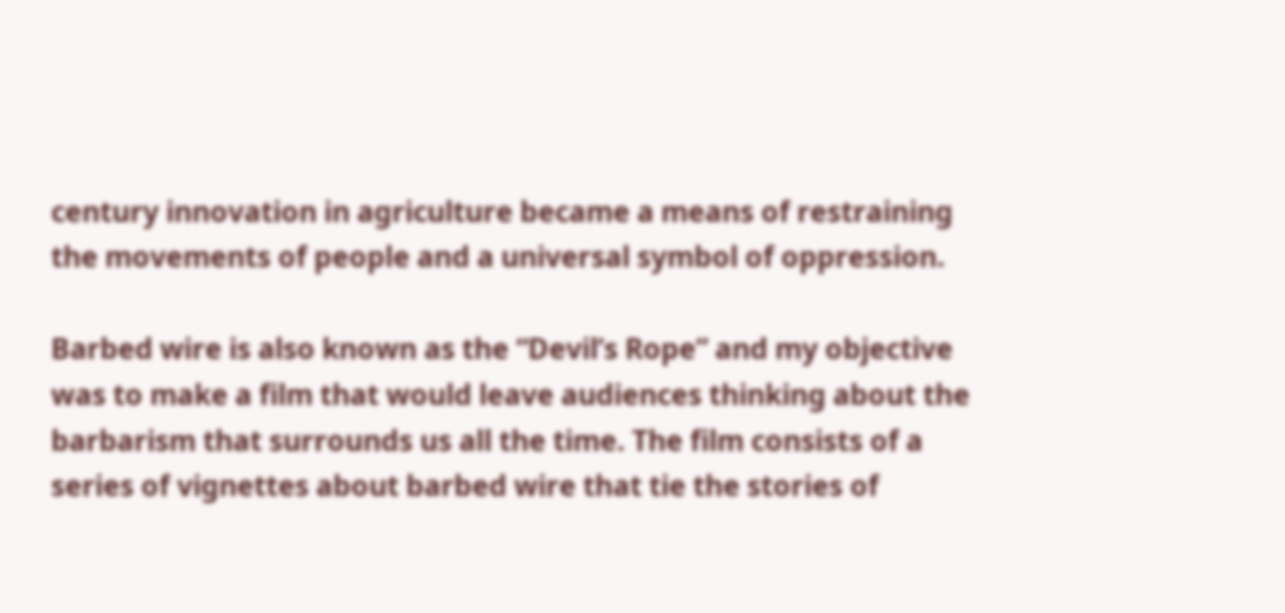century innovation in agriculture became a means of restraining the movements of people and a universal symbol of oppression.

Barbed wire is also known as the “Devil’s Rope” and my objective was to make a film that would leave audiences thinking about the barbarism that surrounds us all the time. The film consists of a series of vignettes about barbed wire that tie the stories of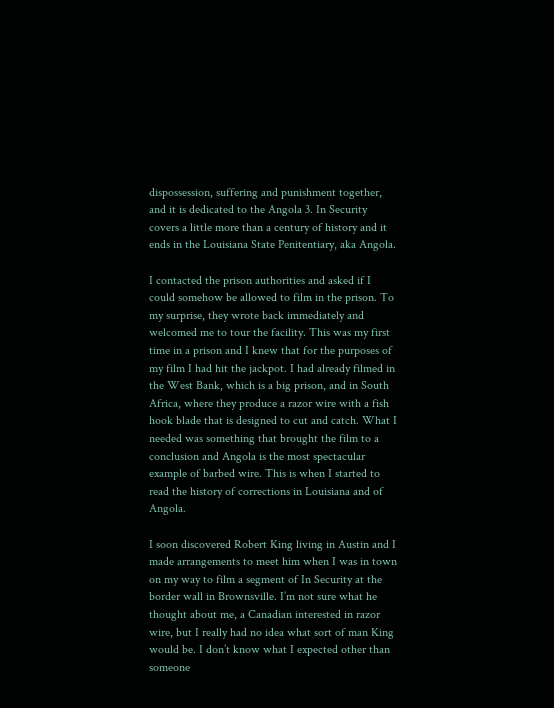dispossession, suffering and punishment together, and it is dedicated to the Angola 3. In Security covers a little more than a century of history and it ends in the Louisiana State Penitentiary, aka Angola.

I contacted the prison authorities and asked if I could somehow be allowed to film in the prison. To my surprise, they wrote back immediately and welcomed me to tour the facility. This was my first time in a prison and I knew that for the purposes of my film I had hit the jackpot. I had already filmed in the West Bank, which is a big prison, and in South Africa, where they produce a razor wire with a fish hook blade that is designed to cut and catch. What I needed was something that brought the film to a conclusion and Angola is the most spectacular example of barbed wire. This is when I started to read the history of corrections in Louisiana and of Angola.

I soon discovered Robert King living in Austin and I made arrangements to meet him when I was in town on my way to film a segment of In Security at the border wall in Brownsville. I’m not sure what he thought about me, a Canadian interested in razor wire, but I really had no idea what sort of man King would be. I don’t know what I expected other than someone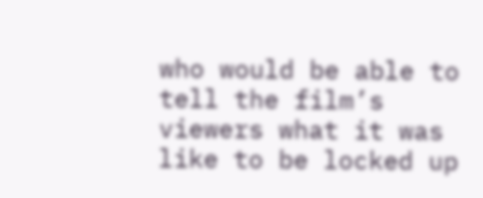who would be able to tell the film’s viewers what it was like to be locked up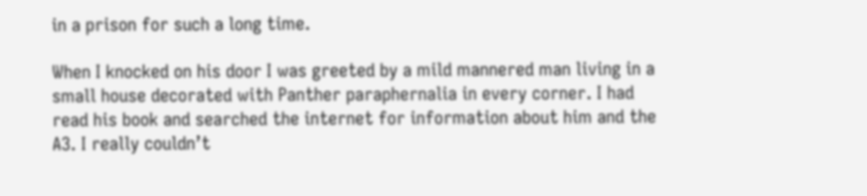in a prison for such a long time.

When I knocked on his door I was greeted by a mild mannered man living in a small house decorated with Panther paraphernalia in every corner. I had read his book and searched the internet for information about him and the A3. I really couldn’t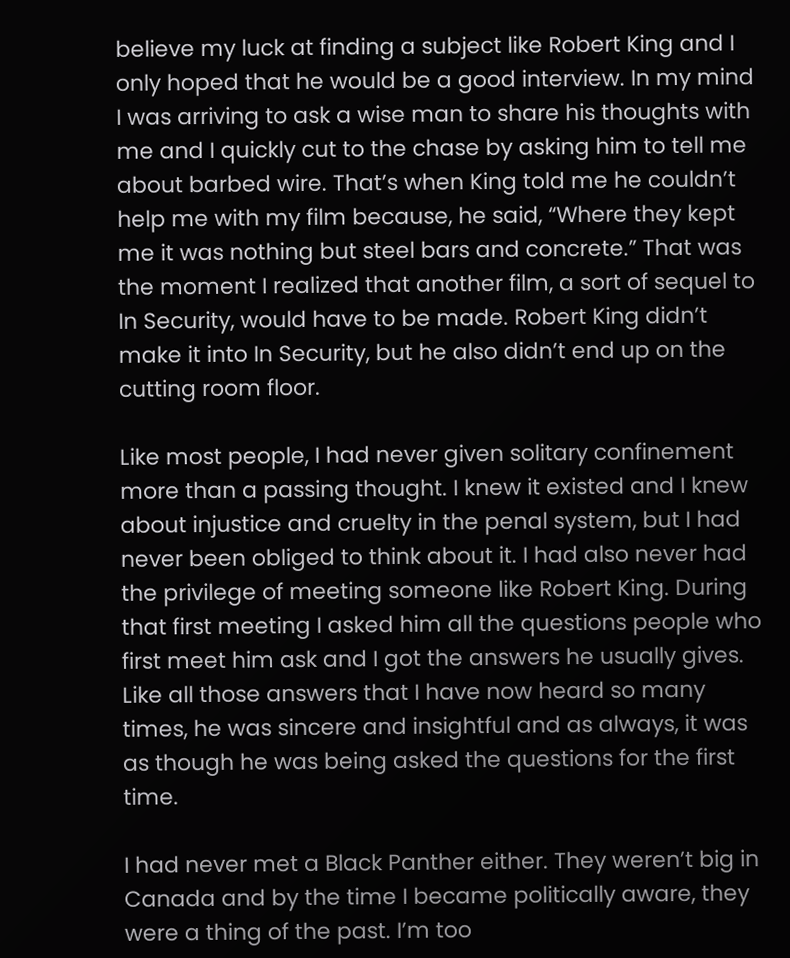believe my luck at finding a subject like Robert King and I only hoped that he would be a good interview. In my mind I was arriving to ask a wise man to share his thoughts with me and I quickly cut to the chase by asking him to tell me about barbed wire. That’s when King told me he couldn’t help me with my film because, he said, “Where they kept me it was nothing but steel bars and concrete.” That was the moment I realized that another film, a sort of sequel to In Security, would have to be made. Robert King didn’t make it into In Security, but he also didn’t end up on the cutting room floor.

Like most people, I had never given solitary confinement more than a passing thought. I knew it existed and I knew about injustice and cruelty in the penal system, but I had never been obliged to think about it. I had also never had the privilege of meeting someone like Robert King. During that first meeting I asked him all the questions people who first meet him ask and I got the answers he usually gives. Like all those answers that I have now heard so many times, he was sincere and insightful and as always, it was as though he was being asked the questions for the first time.

I had never met a Black Panther either. They weren’t big in Canada and by the time I became politically aware, they were a thing of the past. I’m too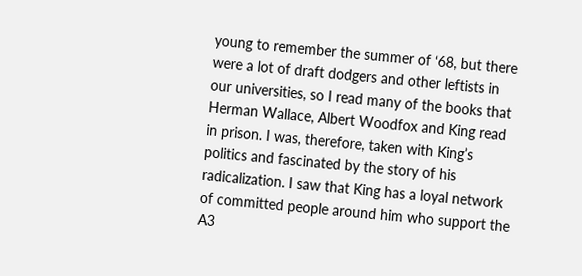young to remember the summer of ‘68, but there were a lot of draft dodgers and other leftists in our universities, so I read many of the books that Herman Wallace, Albert Woodfox and King read in prison. I was, therefore, taken with King’s politics and fascinated by the story of his radicalization. I saw that King has a loyal network of committed people around him who support the A3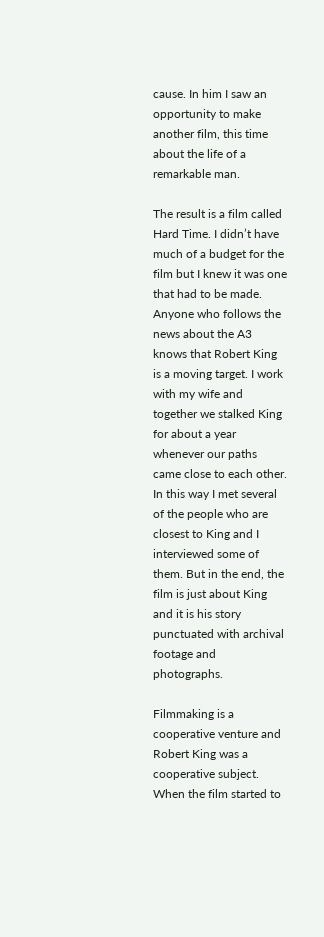cause. In him I saw an opportunity to make another film, this time about the life of a remarkable man.

The result is a film called Hard Time. I didn’t have much of a budget for the film but I knew it was one that had to be made. Anyone who follows the news about the A3 knows that Robert King is a moving target. I work with my wife and together we stalked King for about a year whenever our paths came close to each other. In this way I met several of the people who are closest to King and I interviewed some of them. But in the end, the film is just about King and it is his story punctuated with archival footage and photographs.

Filmmaking is a cooperative venture and Robert King was a cooperative subject. When the film started to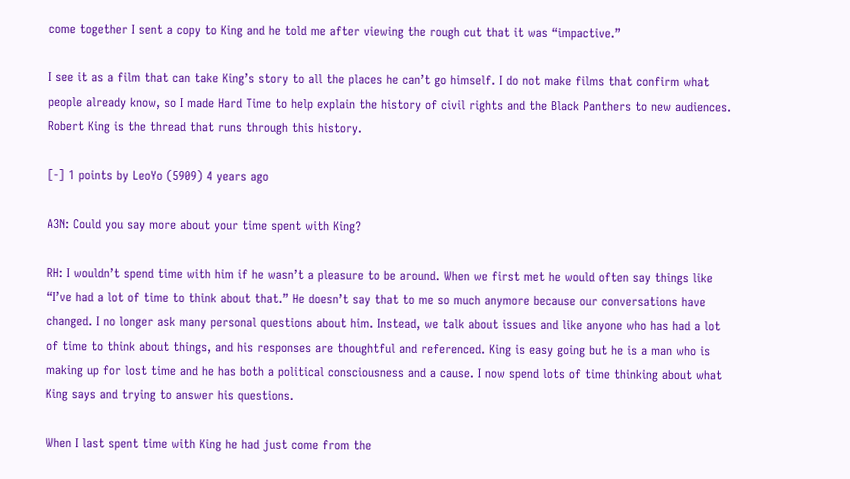come together I sent a copy to King and he told me after viewing the rough cut that it was “impactive.”

I see it as a film that can take King’s story to all the places he can’t go himself. I do not make films that confirm what people already know, so I made Hard Time to help explain the history of civil rights and the Black Panthers to new audiences. Robert King is the thread that runs through this history.

[-] 1 points by LeoYo (5909) 4 years ago

A3N: Could you say more about your time spent with King?

RH: I wouldn’t spend time with him if he wasn’t a pleasure to be around. When we first met he would often say things like “I’ve had a lot of time to think about that.” He doesn’t say that to me so much anymore because our conversations have changed. I no longer ask many personal questions about him. Instead, we talk about issues and like anyone who has had a lot of time to think about things, and his responses are thoughtful and referenced. King is easy going but he is a man who is making up for lost time and he has both a political consciousness and a cause. I now spend lots of time thinking about what King says and trying to answer his questions.

When I last spent time with King he had just come from the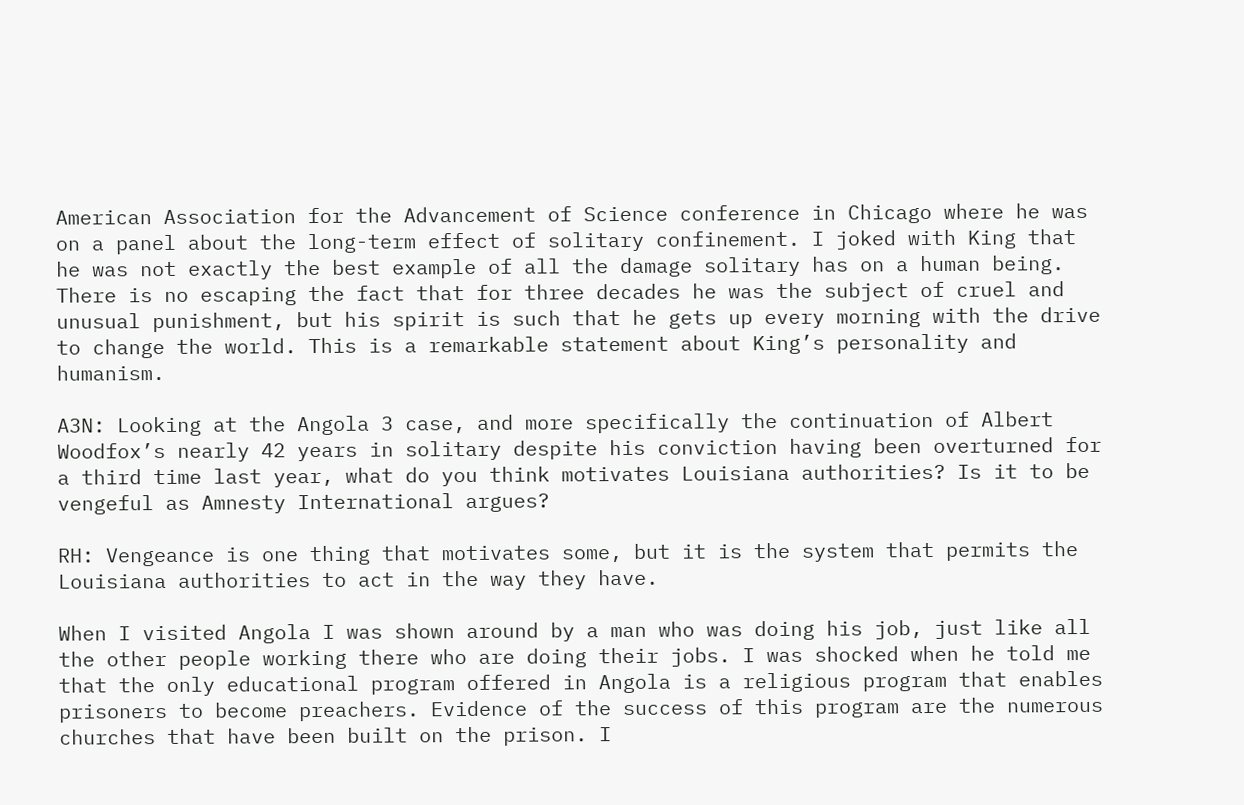American Association for the Advancement of Science conference in Chicago where he was on a panel about the long-term effect of solitary confinement. I joked with King that he was not exactly the best example of all the damage solitary has on a human being. There is no escaping the fact that for three decades he was the subject of cruel and unusual punishment, but his spirit is such that he gets up every morning with the drive to change the world. This is a remarkable statement about King’s personality and humanism.

A3N: Looking at the Angola 3 case, and more specifically the continuation of Albert Woodfox’s nearly 42 years in solitary despite his conviction having been overturned for a third time last year, what do you think motivates Louisiana authorities? Is it to be vengeful as Amnesty International argues?

RH: Vengeance is one thing that motivates some, but it is the system that permits the Louisiana authorities to act in the way they have.

When I visited Angola I was shown around by a man who was doing his job, just like all the other people working there who are doing their jobs. I was shocked when he told me that the only educational program offered in Angola is a religious program that enables prisoners to become preachers. Evidence of the success of this program are the numerous churches that have been built on the prison. I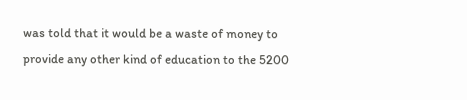was told that it would be a waste of money to provide any other kind of education to the 5200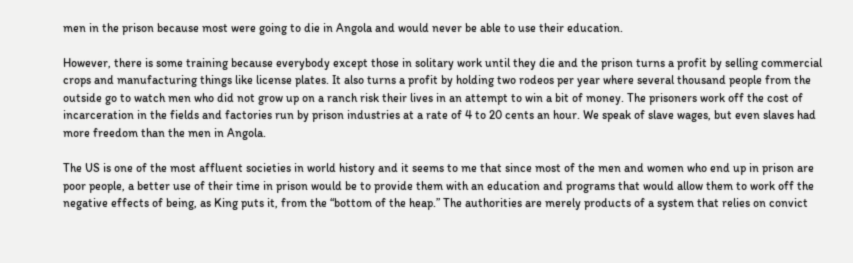men in the prison because most were going to die in Angola and would never be able to use their education.

However, there is some training because everybody except those in solitary work until they die and the prison turns a profit by selling commercial crops and manufacturing things like license plates. It also turns a profit by holding two rodeos per year where several thousand people from the outside go to watch men who did not grow up on a ranch risk their lives in an attempt to win a bit of money. The prisoners work off the cost of incarceration in the fields and factories run by prison industries at a rate of 4 to 20 cents an hour. We speak of slave wages, but even slaves had more freedom than the men in Angola.

The US is one of the most affluent societies in world history and it seems to me that since most of the men and women who end up in prison are poor people, a better use of their time in prison would be to provide them with an education and programs that would allow them to work off the negative effects of being, as King puts it, from the “bottom of the heap.” The authorities are merely products of a system that relies on convict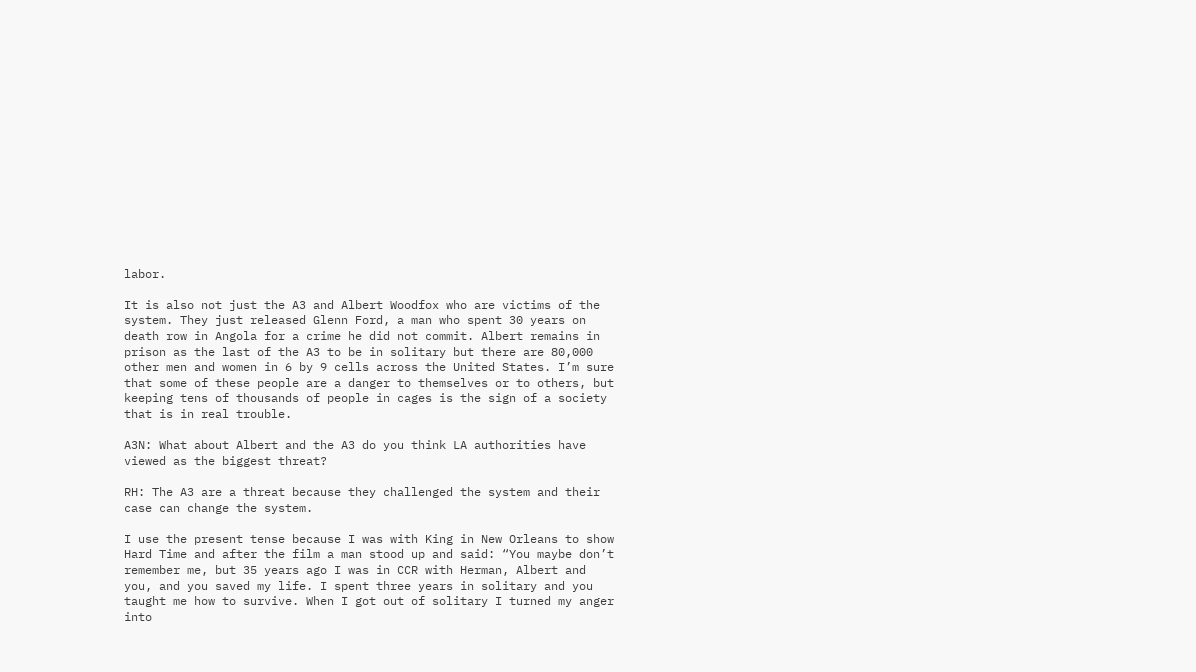labor.

It is also not just the A3 and Albert Woodfox who are victims of the system. They just released Glenn Ford, a man who spent 30 years on death row in Angola for a crime he did not commit. Albert remains in prison as the last of the A3 to be in solitary but there are 80,000 other men and women in 6 by 9 cells across the United States. I’m sure that some of these people are a danger to themselves or to others, but keeping tens of thousands of people in cages is the sign of a society that is in real trouble.

A3N: What about Albert and the A3 do you think LA authorities have viewed as the biggest threat?

RH: The A3 are a threat because they challenged the system and their case can change the system.

I use the present tense because I was with King in New Orleans to show Hard Time and after the film a man stood up and said: “You maybe don’t remember me, but 35 years ago I was in CCR with Herman, Albert and you, and you saved my life. I spent three years in solitary and you taught me how to survive. When I got out of solitary I turned my anger into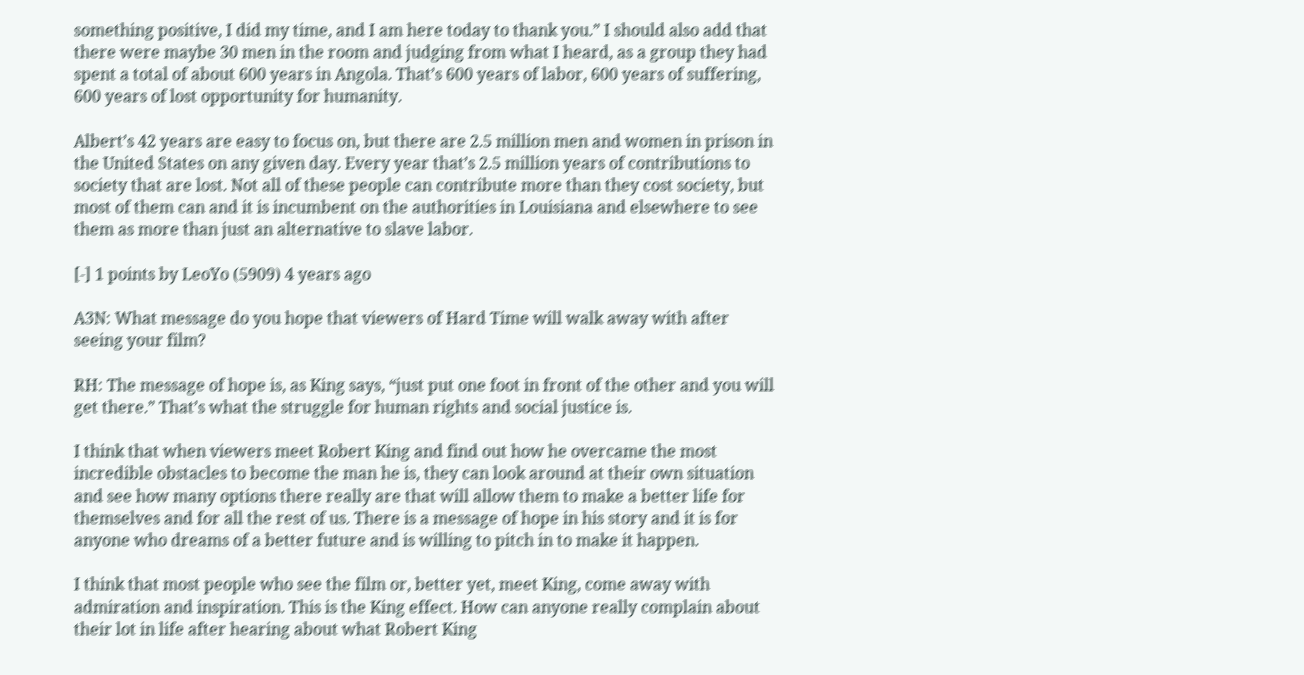something positive, I did my time, and I am here today to thank you.” I should also add that there were maybe 30 men in the room and judging from what I heard, as a group they had spent a total of about 600 years in Angola. That’s 600 years of labor, 600 years of suffering, 600 years of lost opportunity for humanity.

Albert’s 42 years are easy to focus on, but there are 2.5 million men and women in prison in the United States on any given day. Every year that’s 2.5 million years of contributions to society that are lost. Not all of these people can contribute more than they cost society, but most of them can and it is incumbent on the authorities in Louisiana and elsewhere to see them as more than just an alternative to slave labor.

[-] 1 points by LeoYo (5909) 4 years ago

A3N: What message do you hope that viewers of Hard Time will walk away with after seeing your film?

RH: The message of hope is, as King says, “just put one foot in front of the other and you will get there.” That’s what the struggle for human rights and social justice is.

I think that when viewers meet Robert King and find out how he overcame the most incredible obstacles to become the man he is, they can look around at their own situation and see how many options there really are that will allow them to make a better life for themselves and for all the rest of us. There is a message of hope in his story and it is for anyone who dreams of a better future and is willing to pitch in to make it happen.

I think that most people who see the film or, better yet, meet King, come away with admiration and inspiration. This is the King effect. How can anyone really complain about their lot in life after hearing about what Robert King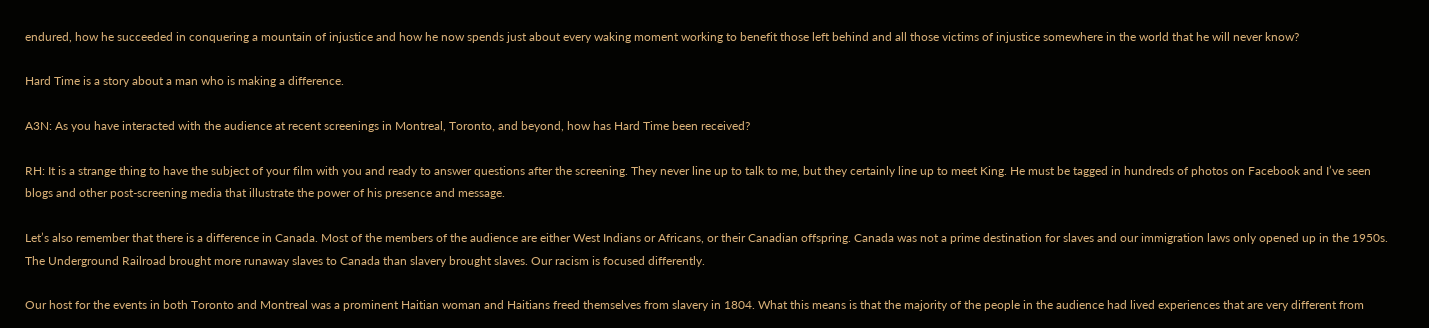endured, how he succeeded in conquering a mountain of injustice and how he now spends just about every waking moment working to benefit those left behind and all those victims of injustice somewhere in the world that he will never know?

Hard Time is a story about a man who is making a difference.

A3N: As you have interacted with the audience at recent screenings in Montreal, Toronto, and beyond, how has Hard Time been received?

RH: It is a strange thing to have the subject of your film with you and ready to answer questions after the screening. They never line up to talk to me, but they certainly line up to meet King. He must be tagged in hundreds of photos on Facebook and I’ve seen blogs and other post-screening media that illustrate the power of his presence and message.

Let’s also remember that there is a difference in Canada. Most of the members of the audience are either West Indians or Africans, or their Canadian offspring. Canada was not a prime destination for slaves and our immigration laws only opened up in the 1950s. The Underground Railroad brought more runaway slaves to Canada than slavery brought slaves. Our racism is focused differently.

Our host for the events in both Toronto and Montreal was a prominent Haitian woman and Haitians freed themselves from slavery in 1804. What this means is that the majority of the people in the audience had lived experiences that are very different from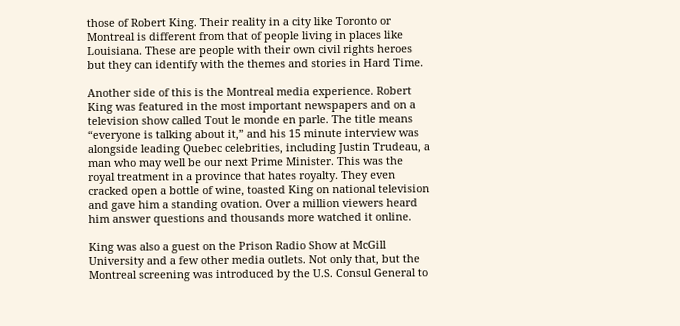those of Robert King. Their reality in a city like Toronto or Montreal is different from that of people living in places like Louisiana. These are people with their own civil rights heroes but they can identify with the themes and stories in Hard Time.

Another side of this is the Montreal media experience. Robert King was featured in the most important newspapers and on a television show called Tout le monde en parle. The title means “everyone is talking about it,” and his 15 minute interview was alongside leading Quebec celebrities, including Justin Trudeau, a man who may well be our next Prime Minister. This was the royal treatment in a province that hates royalty. They even cracked open a bottle of wine, toasted King on national television and gave him a standing ovation. Over a million viewers heard him answer questions and thousands more watched it online.

King was also a guest on the Prison Radio Show at McGill University and a few other media outlets. Not only that, but the Montreal screening was introduced by the U.S. Consul General to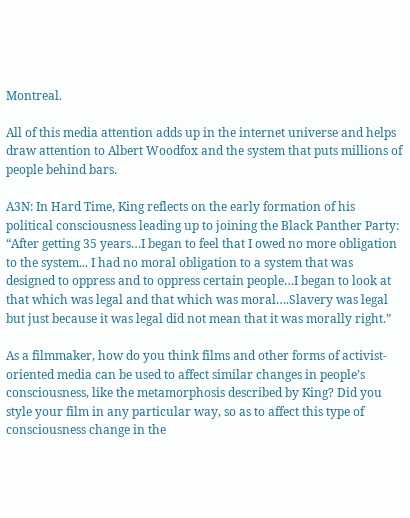Montreal.

All of this media attention adds up in the internet universe and helps draw attention to Albert Woodfox and the system that puts millions of people behind bars.

A3N: In Hard Time, King reflects on the early formation of his political consciousness leading up to joining the Black Panther Party: “After getting 35 years…I began to feel that I owed no more obligation to the system... I had no moral obligation to a system that was designed to oppress and to oppress certain people…I began to look at that which was legal and that which was moral….Slavery was legal but just because it was legal did not mean that it was morally right.”

As a filmmaker, how do you think films and other forms of activist-oriented media can be used to affect similar changes in people’s consciousness, like the metamorphosis described by King? Did you style your film in any particular way, so as to affect this type of consciousness change in the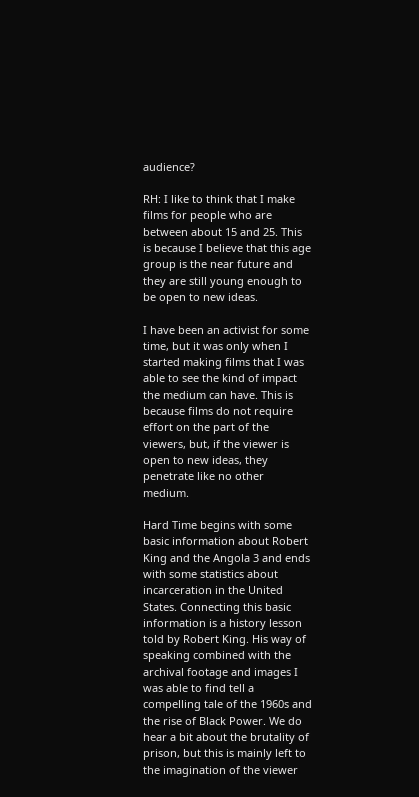audience?

RH: I like to think that I make films for people who are between about 15 and 25. This is because I believe that this age group is the near future and they are still young enough to be open to new ideas.

I have been an activist for some time, but it was only when I started making films that I was able to see the kind of impact the medium can have. This is because films do not require effort on the part of the viewers, but, if the viewer is open to new ideas, they penetrate like no other medium.

Hard Time begins with some basic information about Robert King and the Angola 3 and ends with some statistics about incarceration in the United States. Connecting this basic information is a history lesson told by Robert King. His way of speaking combined with the archival footage and images I was able to find tell a compelling tale of the 1960s and the rise of Black Power. We do hear a bit about the brutality of prison, but this is mainly left to the imagination of the viewer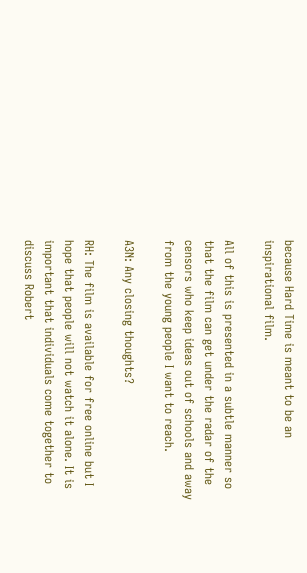because Hard Time is meant to be an inspirational film.

All of this is presented in a subtle manner so that the film can get under the radar of the censors who keep ideas out of schools and away from the young people I want to reach.

A3N: Any closing thoughts?

RH: The film is available for free online but I hope that people will not watch it alone. It is important that individuals come together to discuss Robert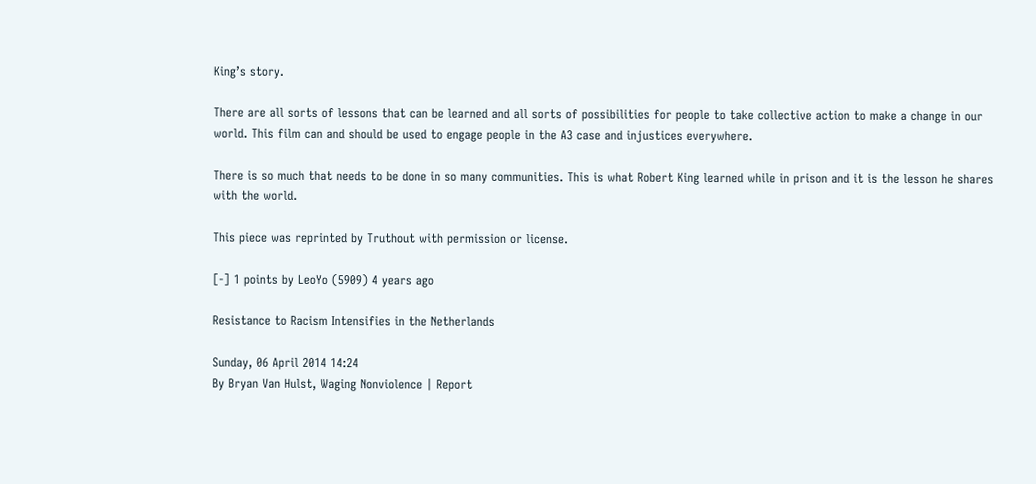King’s story.

There are all sorts of lessons that can be learned and all sorts of possibilities for people to take collective action to make a change in our world. This film can and should be used to engage people in the A3 case and injustices everywhere.

There is so much that needs to be done in so many communities. This is what Robert King learned while in prison and it is the lesson he shares with the world.

This piece was reprinted by Truthout with permission or license.

[-] 1 points by LeoYo (5909) 4 years ago

Resistance to Racism Intensifies in the Netherlands

Sunday, 06 April 2014 14:24
By Bryan Van Hulst, Waging Nonviolence | Report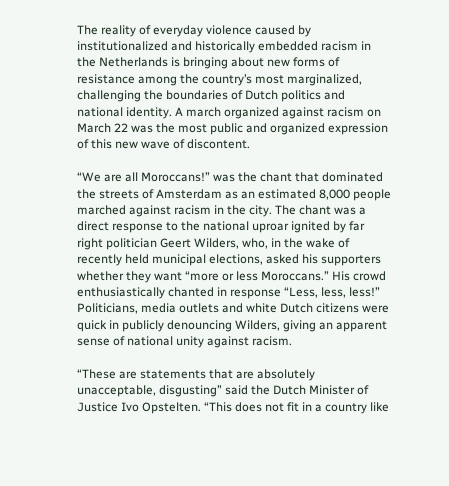The reality of everyday violence caused by institutionalized and historically embedded racism in the Netherlands is bringing about new forms of resistance among the country’s most marginalized, challenging the boundaries of Dutch politics and national identity. A march organized against racism on March 22 was the most public and organized expression of this new wave of discontent.

“We are all Moroccans!” was the chant that dominated the streets of Amsterdam as an estimated 8,000 people marched against racism in the city. The chant was a direct response to the national uproar ignited by far right politician Geert Wilders, who, in the wake of recently held municipal elections, asked his supporters whether they want “more or less Moroccans.” His crowd enthusiastically chanted in response “Less, less, less!” Politicians, media outlets and white Dutch citizens were quick in publicly denouncing Wilders, giving an apparent sense of national unity against racism.

“These are statements that are absolutely unacceptable, disgusting” said the Dutch Minister of Justice Ivo Opstelten. “This does not fit in a country like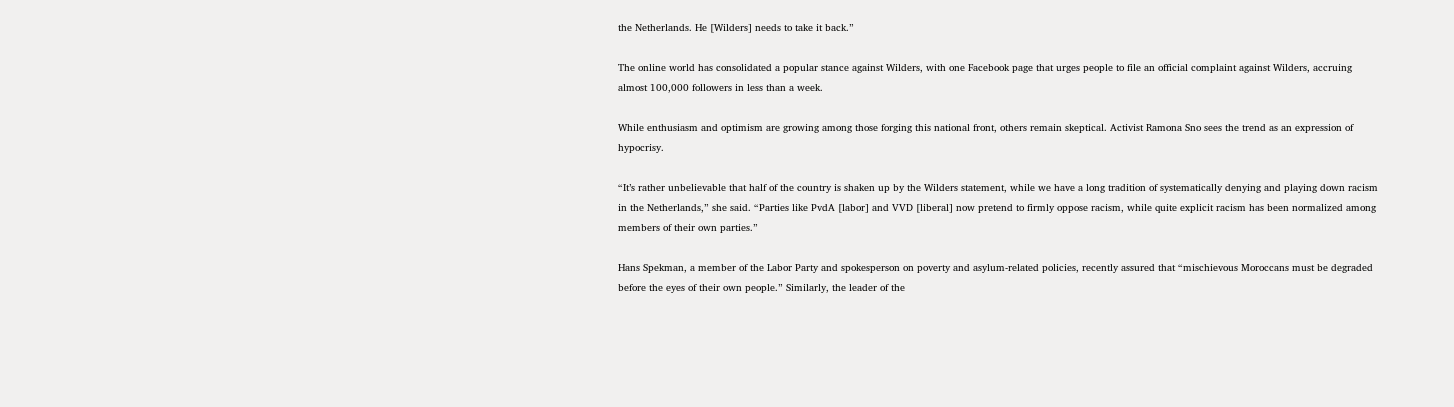the Netherlands. He [Wilders] needs to take it back.”

The online world has consolidated a popular stance against Wilders, with one Facebook page that urges people to file an official complaint against Wilders, accruing almost 100,000 followers in less than a week.

While enthusiasm and optimism are growing among those forging this national front, others remain skeptical. Activist Ramona Sno sees the trend as an expression of hypocrisy.

“It’s rather unbelievable that half of the country is shaken up by the Wilders statement, while we have a long tradition of systematically denying and playing down racism in the Netherlands,” she said. “Parties like PvdA [labor] and VVD [liberal] now pretend to firmly oppose racism, while quite explicit racism has been normalized among members of their own parties.”

Hans Spekman, a member of the Labor Party and spokesperson on poverty and asylum-related policies, recently assured that “mischievous Moroccans must be degraded before the eyes of their own people.” Similarly, the leader of the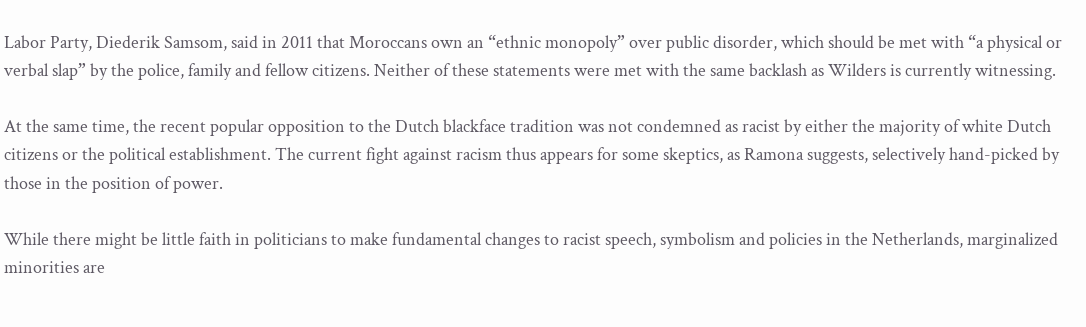Labor Party, Diederik Samsom, said in 2011 that Moroccans own an “ethnic monopoly” over public disorder, which should be met with “a physical or verbal slap” by the police, family and fellow citizens. Neither of these statements were met with the same backlash as Wilders is currently witnessing.

At the same time, the recent popular opposition to the Dutch blackface tradition was not condemned as racist by either the majority of white Dutch citizens or the political establishment. The current fight against racism thus appears for some skeptics, as Ramona suggests, selectively hand-picked by those in the position of power.

While there might be little faith in politicians to make fundamental changes to racist speech, symbolism and policies in the Netherlands, marginalized minorities are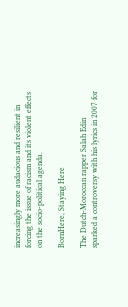increasingly more audacious and resilient in forcing the issue of racism and its violent effects on the socio-political agenda.

BornHere, Staying Here

The Dutch-Moroccan rapper Salah Edin sparked a controversy with his lyrics in 2007 for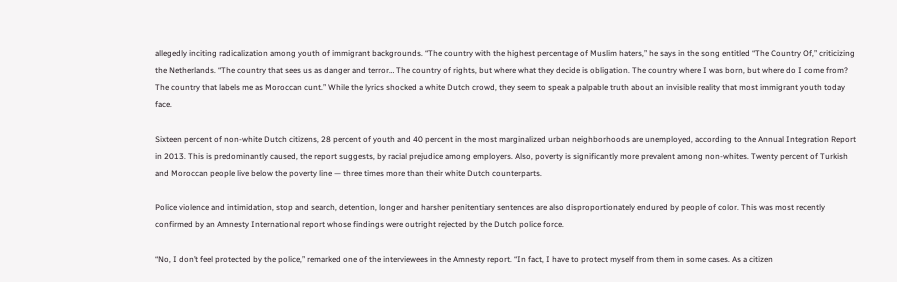allegedly inciting radicalization among youth of immigrant backgrounds. “The country with the highest percentage of Muslim haters,” he says in the song entitled “The Country Of,” criticizing the Netherlands. “The country that sees us as danger and terror… The country of rights, but where what they decide is obligation. The country where I was born, but where do I come from? The country that labels me as Moroccan cunt.” While the lyrics shocked a white Dutch crowd, they seem to speak a palpable truth about an invisible reality that most immigrant youth today face.

Sixteen percent of non-white Dutch citizens, 28 percent of youth and 40 percent in the most marginalized urban neighborhoods are unemployed, according to the Annual Integration Report in 2013. This is predominantly caused, the report suggests, by racial prejudice among employers. Also, poverty is significantly more prevalent among non-whites. Twenty percent of Turkish and Moroccan people live below the poverty line — three times more than their white Dutch counterparts.

Police violence and intimidation, stop and search, detention, longer and harsher penitentiary sentences are also disproportionately endured by people of color. This was most recently confirmed by an Amnesty International report whose findings were outright rejected by the Dutch police force.

“No, I don’t feel protected by the police,” remarked one of the interviewees in the Amnesty report. “In fact, I have to protect myself from them in some cases. As a citizen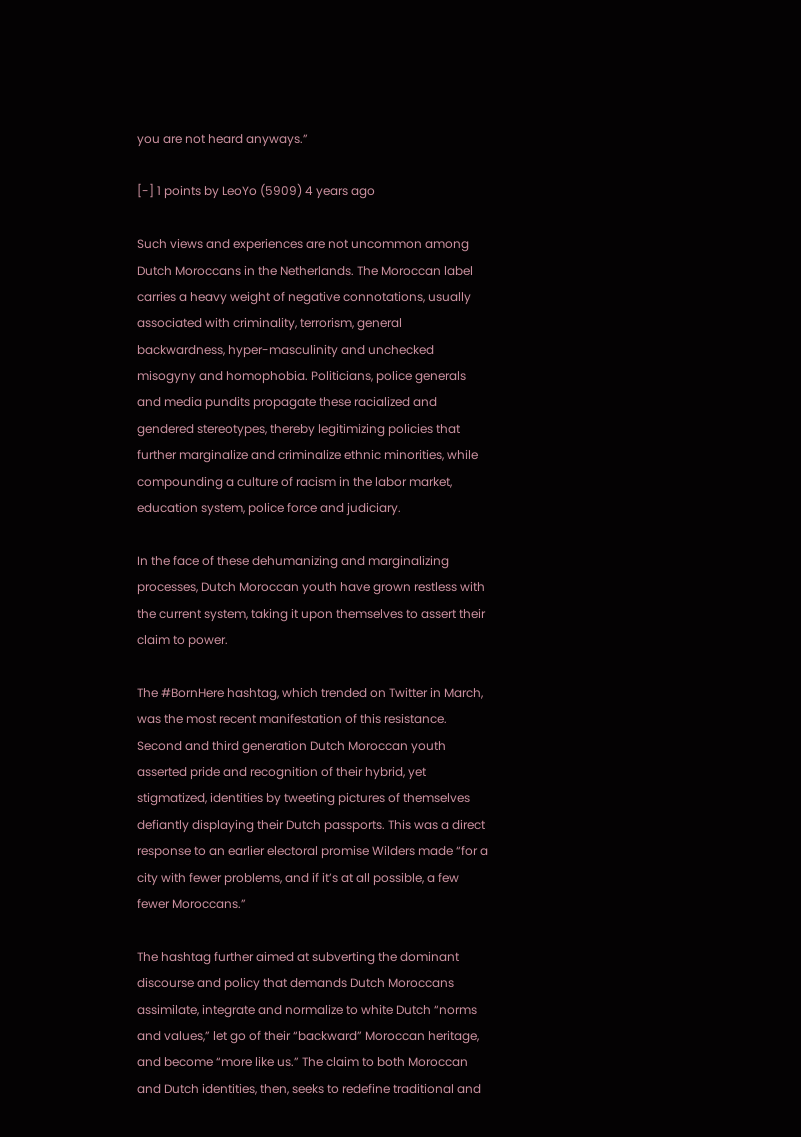you are not heard anyways.”

[-] 1 points by LeoYo (5909) 4 years ago

Such views and experiences are not uncommon among Dutch Moroccans in the Netherlands. The Moroccan label carries a heavy weight of negative connotations, usually associated with criminality, terrorism, general backwardness, hyper-masculinity and unchecked misogyny and homophobia. Politicians, police generals and media pundits propagate these racialized and gendered stereotypes, thereby legitimizing policies that further marginalize and criminalize ethnic minorities, while compounding a culture of racism in the labor market, education system, police force and judiciary.

In the face of these dehumanizing and marginalizing processes, Dutch Moroccan youth have grown restless with the current system, taking it upon themselves to assert their claim to power.

The #BornHere hashtag, which trended on Twitter in March, was the most recent manifestation of this resistance. Second and third generation Dutch Moroccan youth asserted pride and recognition of their hybrid, yet stigmatized, identities by tweeting pictures of themselves defiantly displaying their Dutch passports. This was a direct response to an earlier electoral promise Wilders made “for a city with fewer problems, and if it’s at all possible, a few fewer Moroccans.”

The hashtag further aimed at subverting the dominant discourse and policy that demands Dutch Moroccans assimilate, integrate and normalize to white Dutch “norms and values,” let go of their “backward” Moroccan heritage, and become “more like us.” The claim to both Moroccan and Dutch identities, then, seeks to redefine traditional and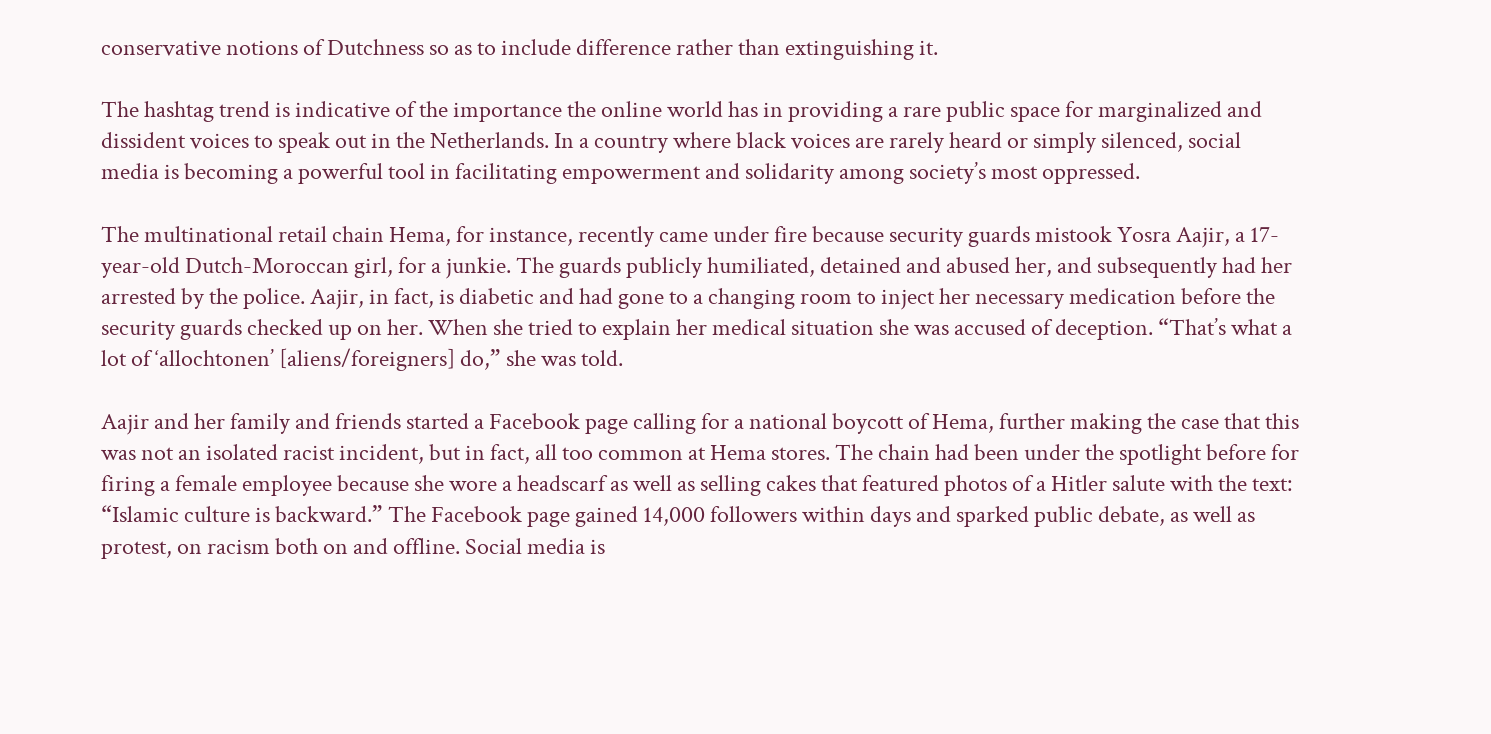conservative notions of Dutchness so as to include difference rather than extinguishing it.

The hashtag trend is indicative of the importance the online world has in providing a rare public space for marginalized and dissident voices to speak out in the Netherlands. In a country where black voices are rarely heard or simply silenced, social media is becoming a powerful tool in facilitating empowerment and solidarity among society’s most oppressed.

The multinational retail chain Hema, for instance, recently came under fire because security guards mistook Yosra Aajir, a 17-year-old Dutch-Moroccan girl, for a junkie. The guards publicly humiliated, detained and abused her, and subsequently had her arrested by the police. Aajir, in fact, is diabetic and had gone to a changing room to inject her necessary medication before the security guards checked up on her. When she tried to explain her medical situation she was accused of deception. “That’s what a lot of ‘allochtonen’ [aliens/foreigners] do,” she was told.

Aajir and her family and friends started a Facebook page calling for a national boycott of Hema, further making the case that this was not an isolated racist incident, but in fact, all too common at Hema stores. The chain had been under the spotlight before for firing a female employee because she wore a headscarf as well as selling cakes that featured photos of a Hitler salute with the text: “Islamic culture is backward.” The Facebook page gained 14,000 followers within days and sparked public debate, as well as protest, on racism both on and offline. Social media is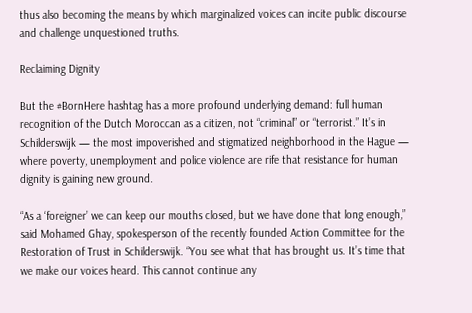thus also becoming the means by which marginalized voices can incite public discourse and challenge unquestioned truths.

Reclaiming Dignity

But the #BornHere hashtag has a more profound underlying demand: full human recognition of the Dutch Moroccan as a citizen, not “criminal” or “terrorist.” It’s in Schilderswijk — the most impoverished and stigmatized neighborhood in the Hague — where poverty, unemployment and police violence are rife that resistance for human dignity is gaining new ground.

“As a ‘foreigner’ we can keep our mouths closed, but we have done that long enough,” said Mohamed Ghay, spokesperson of the recently founded Action Committee for the Restoration of Trust in Schilderswijk. “You see what that has brought us. It’s time that we make our voices heard. This cannot continue any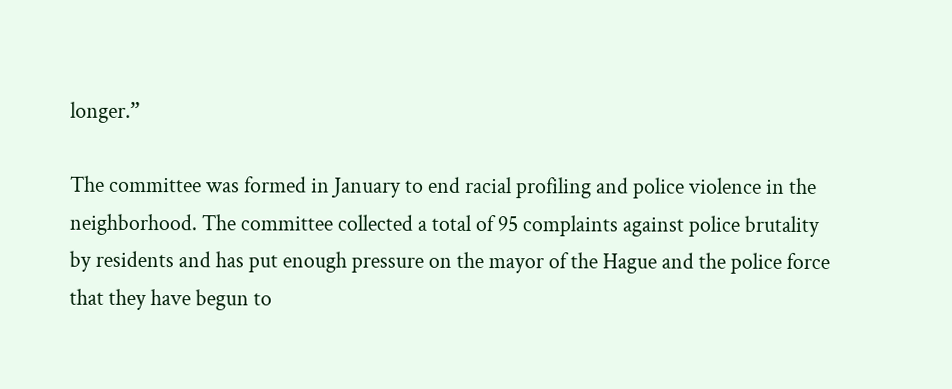longer.”

The committee was formed in January to end racial profiling and police violence in the neighborhood. The committee collected a total of 95 complaints against police brutality by residents and has put enough pressure on the mayor of the Hague and the police force that they have begun to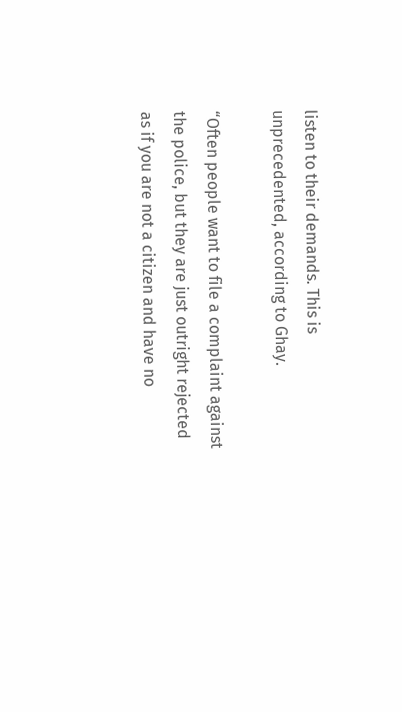listen to their demands. This is unprecedented, according to Ghay.

“Often people want to file a complaint against the police, but they are just outright rejected as if you are not a citizen and have no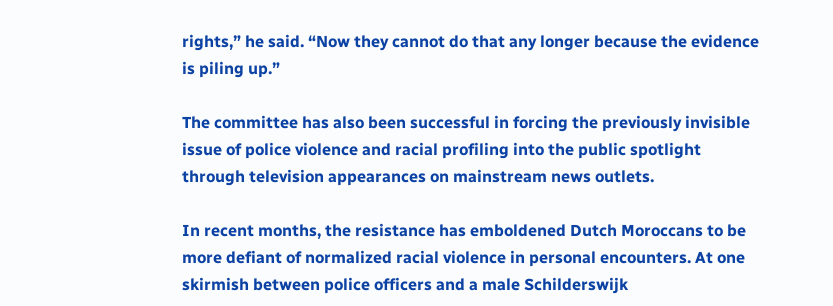rights,” he said. “Now they cannot do that any longer because the evidence is piling up.”

The committee has also been successful in forcing the previously invisible issue of police violence and racial profiling into the public spotlight through television appearances on mainstream news outlets.

In recent months, the resistance has emboldened Dutch Moroccans to be more defiant of normalized racial violence in personal encounters. At one skirmish between police officers and a male Schilderswijk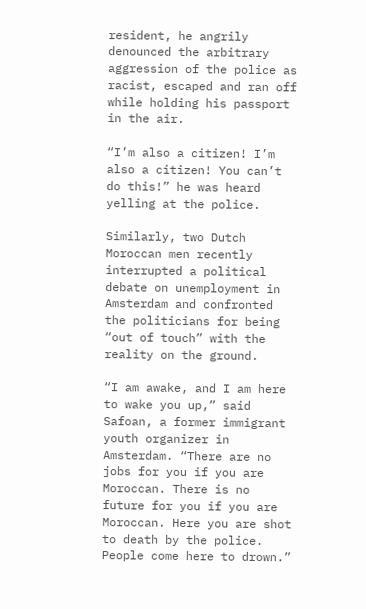resident, he angrily denounced the arbitrary aggression of the police as racist, escaped and ran off while holding his passport in the air.

“I’m also a citizen! I’m also a citizen! You can’t do this!” he was heard yelling at the police.

Similarly, two Dutch Moroccan men recently interrupted a political debate on unemployment in Amsterdam and confronted the politicians for being “out of touch” with the reality on the ground.

“I am awake, and I am here to wake you up,” said Safoan, a former immigrant youth organizer in Amsterdam. “There are no jobs for you if you are Moroccan. There is no future for you if you are Moroccan. Here you are shot to death by the police. People come here to drown.”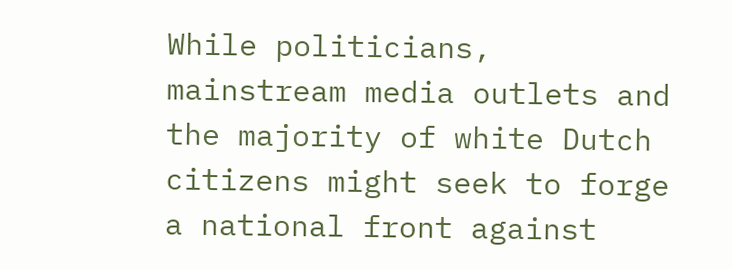While politicians, mainstream media outlets and the majority of white Dutch citizens might seek to forge a national front against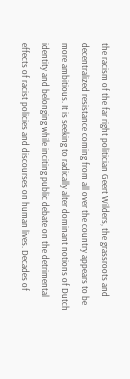the racism of the far right politician Geert Wilders, the grassroots and decentralized resistance coming from all over the country appears to be more ambitious. It is seeking to radically alter dominant notions of Dutch identity and belonging while inciting public debate on the detrimental effects of racist policies and discourses on human lives. Decades of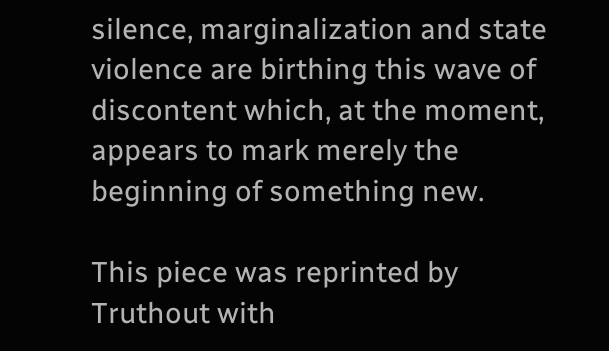silence, marginalization and state violence are birthing this wave of discontent which, at the moment, appears to mark merely the beginning of something new.

This piece was reprinted by Truthout with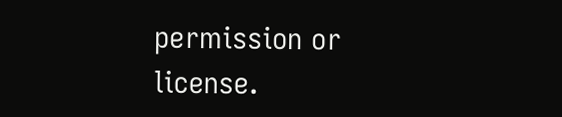permission or license.